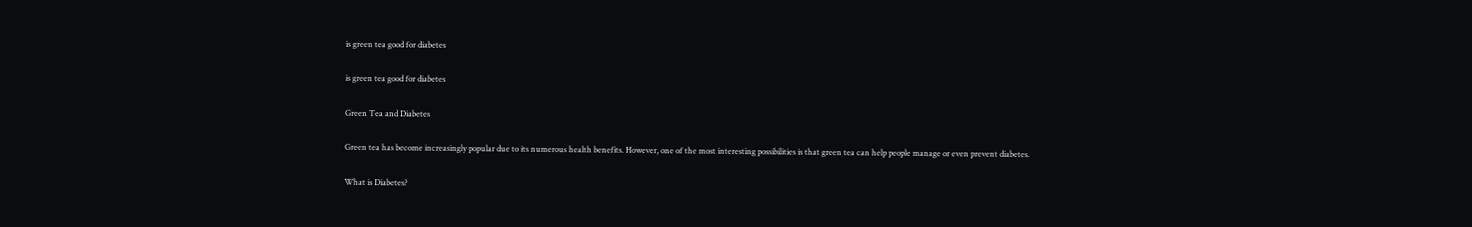is green tea good for diabetes

is green tea good for diabetes

Green Tea and Diabetes

Green tea has become increasingly popular due to its numerous health benefits. However, one of the most interesting possibilities is that green tea can help people manage or even prevent diabetes.

What is Diabetes?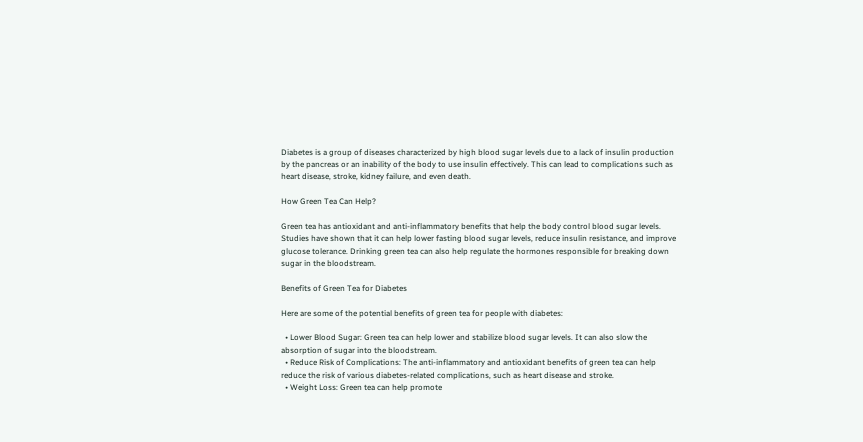Diabetes is a group of diseases characterized by high blood sugar levels due to a lack of insulin production by the pancreas or an inability of the body to use insulin effectively. This can lead to complications such as heart disease, stroke, kidney failure, and even death.

How Green Tea Can Help?

Green tea has antioxidant and anti-inflammatory benefits that help the body control blood sugar levels. Studies have shown that it can help lower fasting blood sugar levels, reduce insulin resistance, and improve glucose tolerance. Drinking green tea can also help regulate the hormones responsible for breaking down sugar in the bloodstream.

Benefits of Green Tea for Diabetes

Here are some of the potential benefits of green tea for people with diabetes:

  • Lower Blood Sugar: Green tea can help lower and stabilize blood sugar levels. It can also slow the absorption of sugar into the bloodstream.
  • Reduce Risk of Complications: The anti-inflammatory and antioxidant benefits of green tea can help reduce the risk of various diabetes-related complications, such as heart disease and stroke.
  • Weight Loss: Green tea can help promote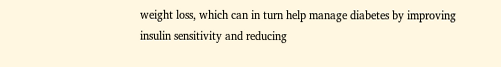weight loss, which can in turn help manage diabetes by improving insulin sensitivity and reducing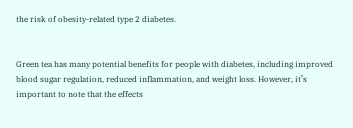the risk of obesity-related type 2 diabetes.


Green tea has many potential benefits for people with diabetes, including improved blood sugar regulation, reduced inflammation, and weight loss. However, it’s important to note that the effects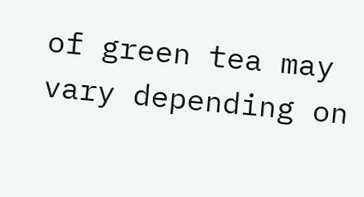of green tea may vary depending on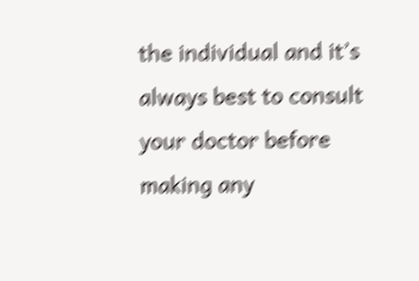the individual and it’s always best to consult your doctor before making any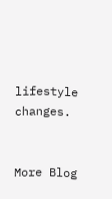lifestyle changes.


More Blog